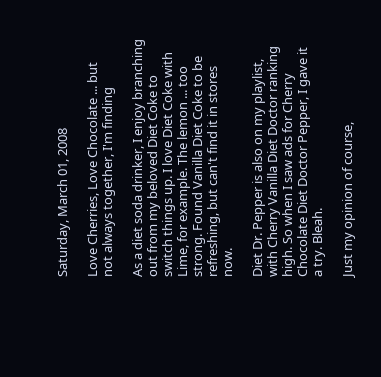Saturday, March 01, 2008

Love Cherries, Love Chocolate ... but not always together, I'm finding

As a diet soda drinker, I enjoy branching out from my beloved Diet Coke to switch things up. I love Diet Coke with Lime, for example. The lemon ... too strong. Found Vanilla Diet Coke to be refreshing, but can't find it in stores now.

Diet Dr. Pepper is also on my playlist, with Cherry Vanilla Diet Doctor ranking high. So when I saw ads for Cherry Chocolate Diet Doctor Pepper, I gave it a try. Bleah.

Just my opinion of course,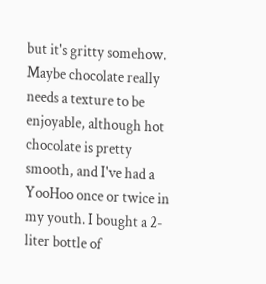but it's gritty somehow. Maybe chocolate really needs a texture to be enjoyable, although hot chocolate is pretty smooth, and I've had a YooHoo once or twice in my youth. I bought a 2-liter bottle of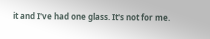it and I've had one glass. It's not for me.